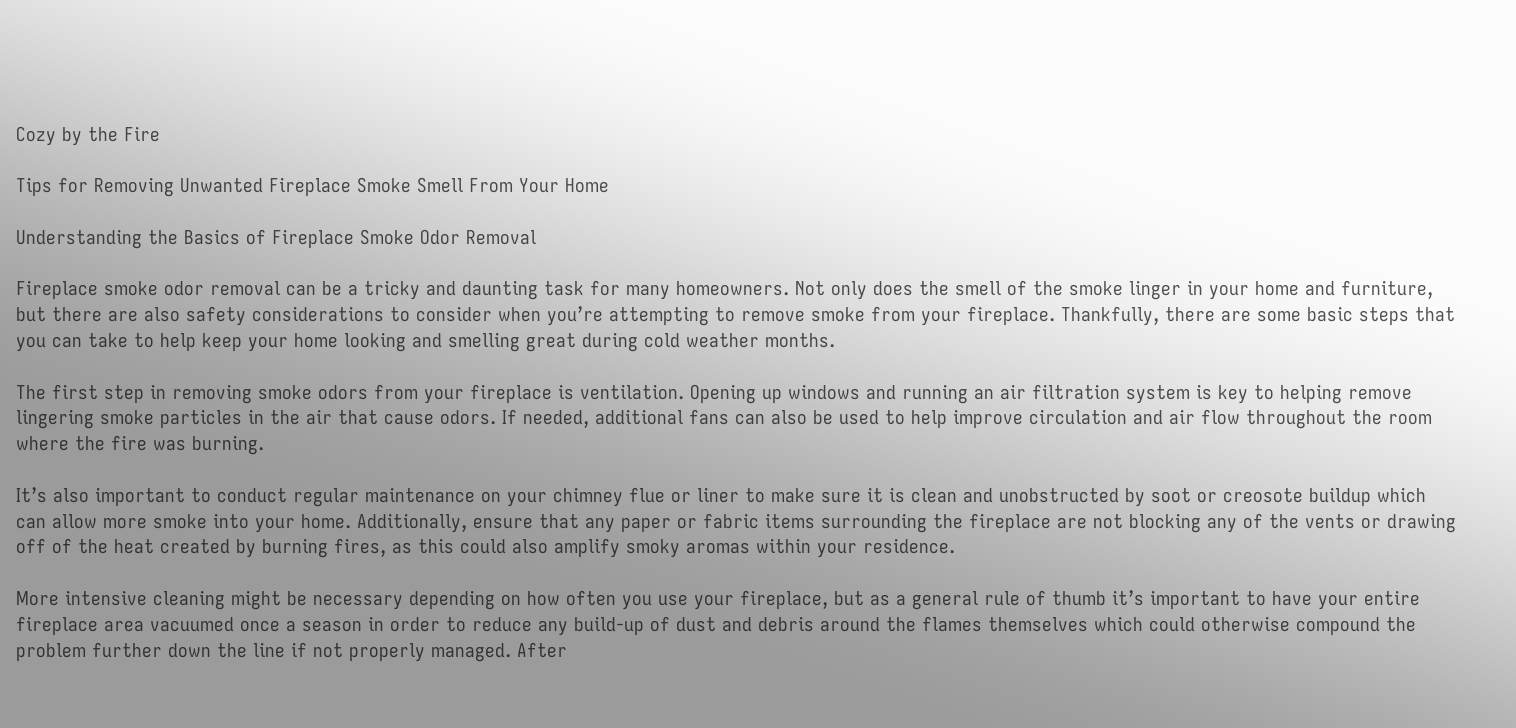Cozy by the Fire

Tips for Removing Unwanted Fireplace Smoke Smell From Your Home

Understanding the Basics of Fireplace Smoke Odor Removal

Fireplace smoke odor removal can be a tricky and daunting task for many homeowners. Not only does the smell of the smoke linger in your home and furniture, but there are also safety considerations to consider when you’re attempting to remove smoke from your fireplace. Thankfully, there are some basic steps that you can take to help keep your home looking and smelling great during cold weather months.

The first step in removing smoke odors from your fireplace is ventilation. Opening up windows and running an air filtration system is key to helping remove lingering smoke particles in the air that cause odors. If needed, additional fans can also be used to help improve circulation and air flow throughout the room where the fire was burning.

It’s also important to conduct regular maintenance on your chimney flue or liner to make sure it is clean and unobstructed by soot or creosote buildup which can allow more smoke into your home. Additionally, ensure that any paper or fabric items surrounding the fireplace are not blocking any of the vents or drawing off of the heat created by burning fires, as this could also amplify smoky aromas within your residence.

More intensive cleaning might be necessary depending on how often you use your fireplace, but as a general rule of thumb it’s important to have your entire fireplace area vacuumed once a season in order to reduce any build-up of dust and debris around the flames themselves which could otherwise compound the problem further down the line if not properly managed. After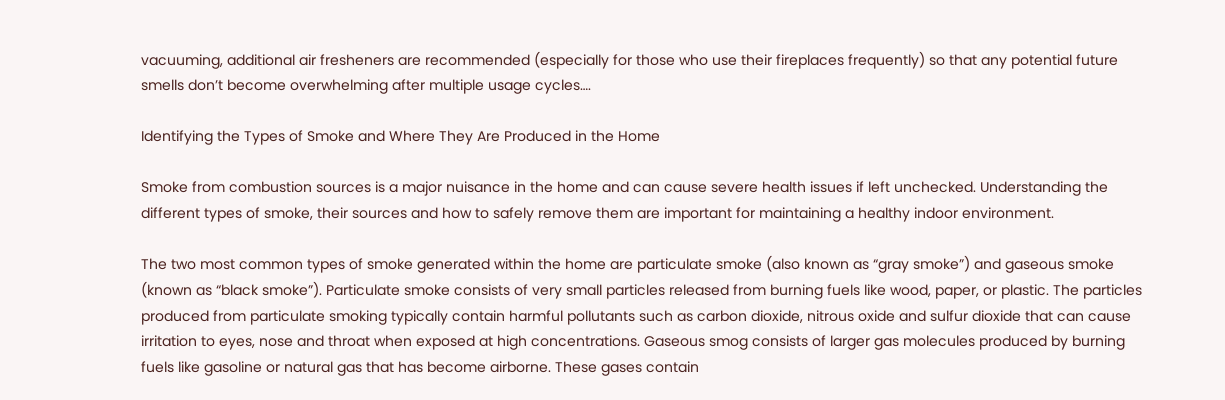vacuuming, additional air fresheners are recommended (especially for those who use their fireplaces frequently) so that any potential future smells don’t become overwhelming after multiple usage cycles….

Identifying the Types of Smoke and Where They Are Produced in the Home

Smoke from combustion sources is a major nuisance in the home and can cause severe health issues if left unchecked. Understanding the different types of smoke, their sources and how to safely remove them are important for maintaining a healthy indoor environment.

The two most common types of smoke generated within the home are particulate smoke (also known as “gray smoke”) and gaseous smoke (known as “black smoke”). Particulate smoke consists of very small particles released from burning fuels like wood, paper, or plastic. The particles produced from particulate smoking typically contain harmful pollutants such as carbon dioxide, nitrous oxide and sulfur dioxide that can cause irritation to eyes, nose and throat when exposed at high concentrations. Gaseous smog consists of larger gas molecules produced by burning fuels like gasoline or natural gas that has become airborne. These gases contain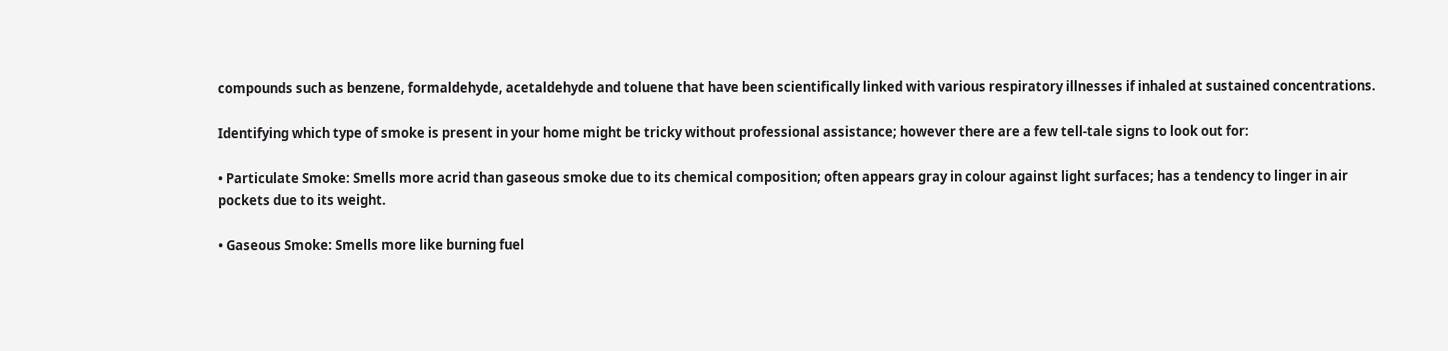compounds such as benzene, formaldehyde, acetaldehyde and toluene that have been scientifically linked with various respiratory illnesses if inhaled at sustained concentrations.

Identifying which type of smoke is present in your home might be tricky without professional assistance; however there are a few tell-tale signs to look out for:

• Particulate Smoke: Smells more acrid than gaseous smoke due to its chemical composition; often appears gray in colour against light surfaces; has a tendency to linger in air pockets due to its weight.

• Gaseous Smoke: Smells more like burning fuel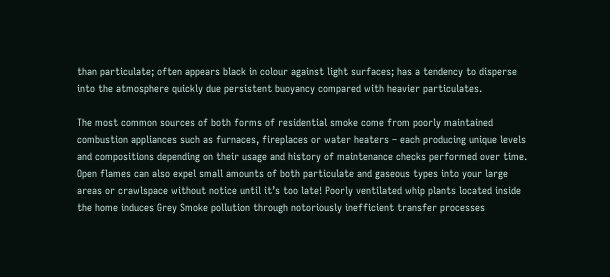than particulate; often appears black in colour against light surfaces; has a tendency to disperse into the atmosphere quickly due persistent buoyancy compared with heavier particulates.

The most common sources of both forms of residential smoke come from poorly maintained combustion appliances such as furnaces, fireplaces or water heaters – each producing unique levels and compositions depending on their usage and history of maintenance checks performed over time. Open flames can also expel small amounts of both particulate and gaseous types into your large areas or crawlspace without notice until it’s too late! Poorly ventilated whip plants located inside the home induces Grey Smoke pollution through notoriously inefficient transfer processes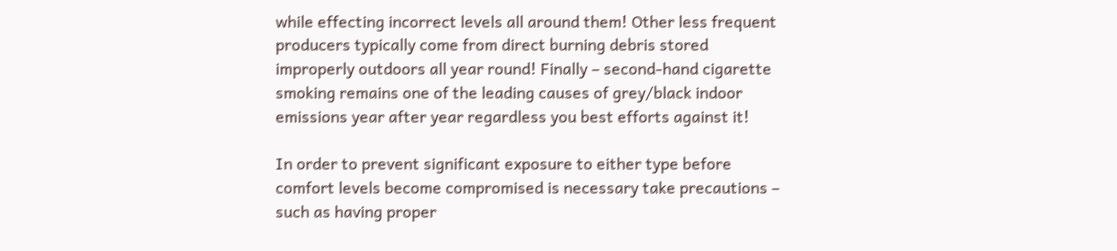while effecting incorrect levels all around them! Other less frequent producers typically come from direct burning debris stored improperly outdoors all year round! Finally – second-hand cigarette smoking remains one of the leading causes of grey/black indoor emissions year after year regardless you best efforts against it!

In order to prevent significant exposure to either type before comfort levels become compromised is necessary take precautions – such as having proper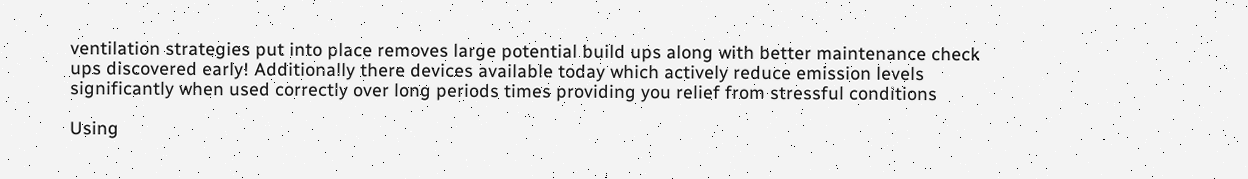ventilation strategies put into place removes large potential build ups along with better maintenance check ups discovered early! Additionally there devices available today which actively reduce emission levels significantly when used correctly over long periods times providing you relief from stressful conditions

Using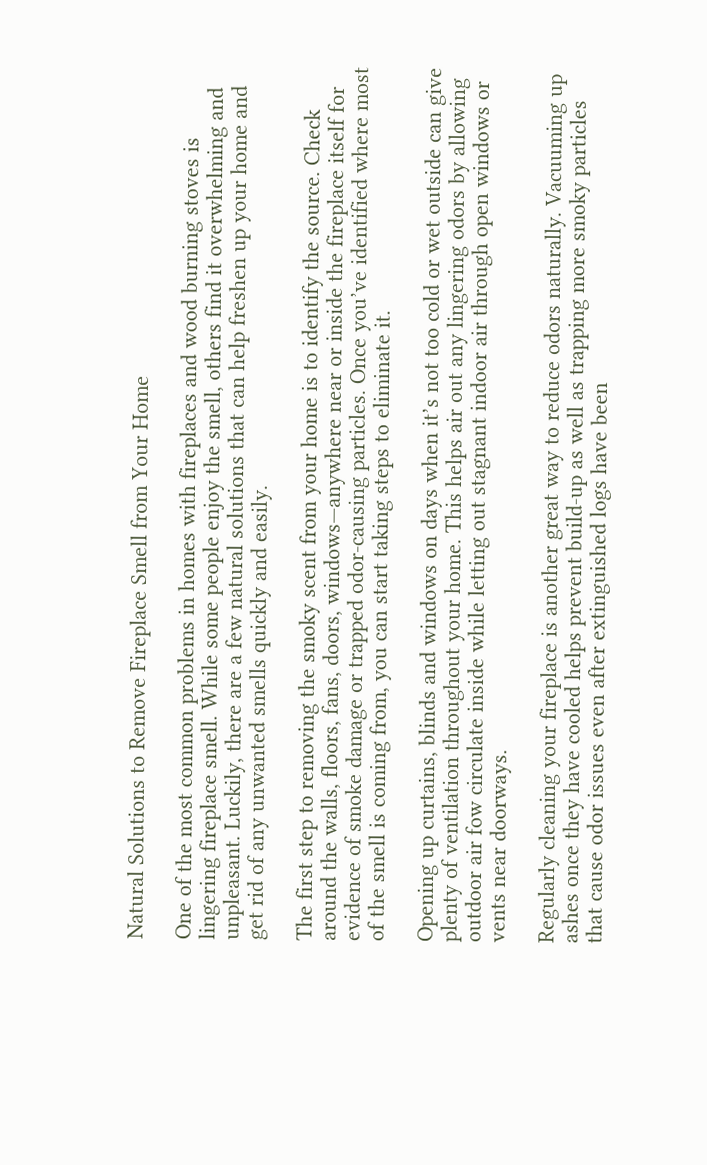Natural Solutions to Remove Fireplace Smell from Your Home

One of the most common problems in homes with fireplaces and wood burning stoves is lingering fireplace smell. While some people enjoy the smell, others find it overwhelming and unpleasant. Luckily, there are a few natural solutions that can help freshen up your home and get rid of any unwanted smells quickly and easily.

The first step to removing the smoky scent from your home is to identify the source. Check around the walls, floors, fans, doors, windows—anywhere near or inside the fireplace itself for evidence of smoke damage or trapped odor-causing particles. Once you’ve identified where most of the smell is coming from, you can start taking steps to eliminate it.

Opening up curtains, blinds and windows on days when it’s not too cold or wet outside can give plenty of ventilation throughout your home. This helps air out any lingering odors by allowing outdoor air fow circulate inside while letting out stagnant indoor air through open windows or vents near doorways.

Regularly cleaning your fireplace is another great way to reduce odors naturally. Vacuuming up ashes once they have cooled helps prevent build-up as well as trapping more smoky particles that cause odor issues even after extinguished logs have been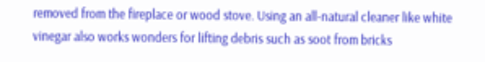removed from the fireplace or wood stove. Using an all-natural cleaner like white vinegar also works wonders for lifting debris such as soot from bricks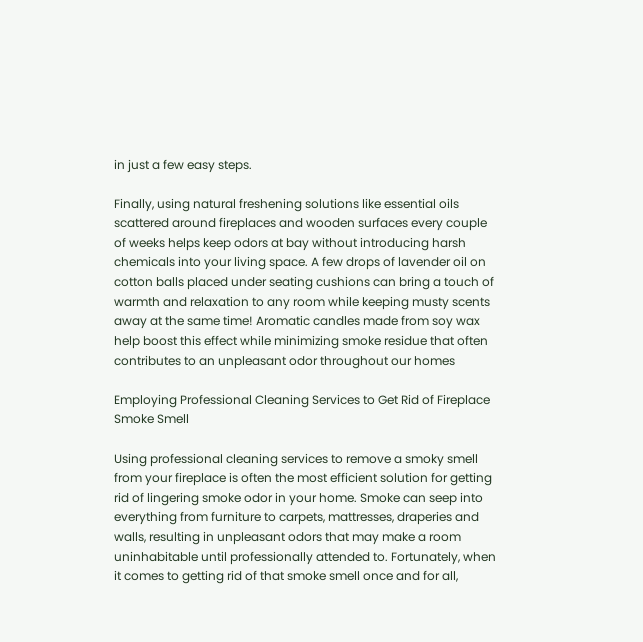in just a few easy steps.

Finally, using natural freshening solutions like essential oils scattered around fireplaces and wooden surfaces every couple of weeks helps keep odors at bay without introducing harsh chemicals into your living space. A few drops of lavender oil on cotton balls placed under seating cushions can bring a touch of warmth and relaxation to any room while keeping musty scents away at the same time! Aromatic candles made from soy wax help boost this effect while minimizing smoke residue that often contributes to an unpleasant odor throughout our homes

Employing Professional Cleaning Services to Get Rid of Fireplace Smoke Smell

Using professional cleaning services to remove a smoky smell from your fireplace is often the most efficient solution for getting rid of lingering smoke odor in your home. Smoke can seep into everything from furniture to carpets, mattresses, draperies and walls, resulting in unpleasant odors that may make a room uninhabitable until professionally attended to. Fortunately, when it comes to getting rid of that smoke smell once and for all,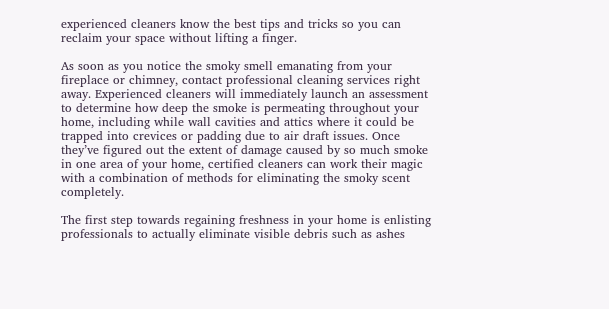experienced cleaners know the best tips and tricks so you can reclaim your space without lifting a finger.

As soon as you notice the smoky smell emanating from your fireplace or chimney, contact professional cleaning services right away. Experienced cleaners will immediately launch an assessment to determine how deep the smoke is permeating throughout your home, including while wall cavities and attics where it could be trapped into crevices or padding due to air draft issues. Once they’ve figured out the extent of damage caused by so much smoke in one area of your home, certified cleaners can work their magic with a combination of methods for eliminating the smoky scent completely.

The first step towards regaining freshness in your home is enlisting professionals to actually eliminate visible debris such as ashes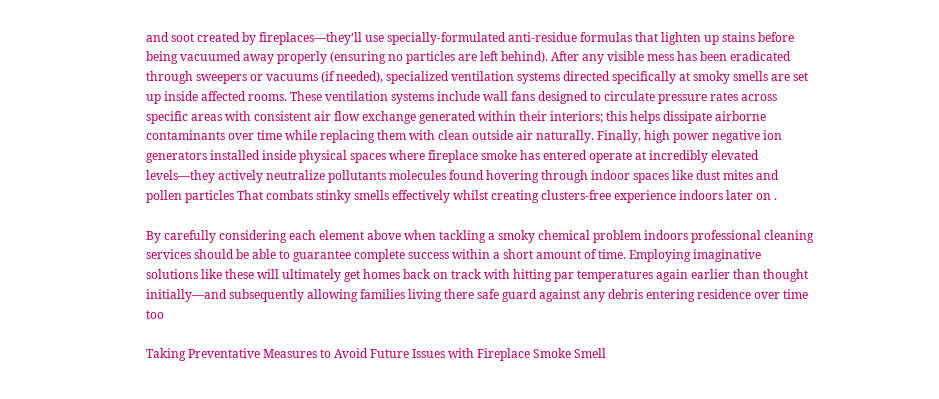and soot created by fireplaces—they’ll use specially-formulated anti-residue formulas that lighten up stains before being vacuumed away properly (ensuring no particles are left behind). After any visible mess has been eradicated through sweepers or vacuums (if needed), specialized ventilation systems directed specifically at smoky smells are set up inside affected rooms. These ventilation systems include wall fans designed to circulate pressure rates across specific areas with consistent air flow exchange generated within their interiors; this helps dissipate airborne contaminants over time while replacing them with clean outside air naturally. Finally, high power negative ion generators installed inside physical spaces where fireplace smoke has entered operate at incredibly elevated levels—they actively neutralize pollutants molecules found hovering through indoor spaces like dust mites and pollen particles That combats stinky smells effectively whilst creating clusters-free experience indoors later on .

By carefully considering each element above when tackling a smoky chemical problem indoors professional cleaning services should be able to guarantee complete success within a short amount of time. Employing imaginative solutions like these will ultimately get homes back on track with hitting par temperatures again earlier than thought initially—and subsequently allowing families living there safe guard against any debris entering residence over time too

Taking Preventative Measures to Avoid Future Issues with Fireplace Smoke Smell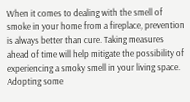When it comes to dealing with the smell of smoke in your home from a fireplace, prevention is always better than cure. Taking measures ahead of time will help mitigate the possibility of experiencing a smoky smell in your living space. Adopting some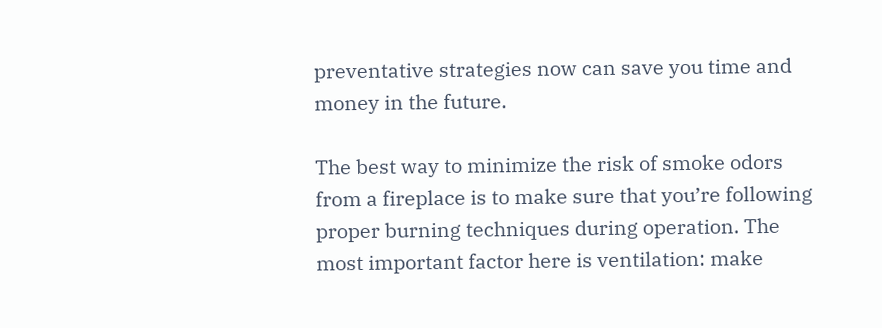preventative strategies now can save you time and money in the future.

The best way to minimize the risk of smoke odors from a fireplace is to make sure that you’re following proper burning techniques during operation. The most important factor here is ventilation: make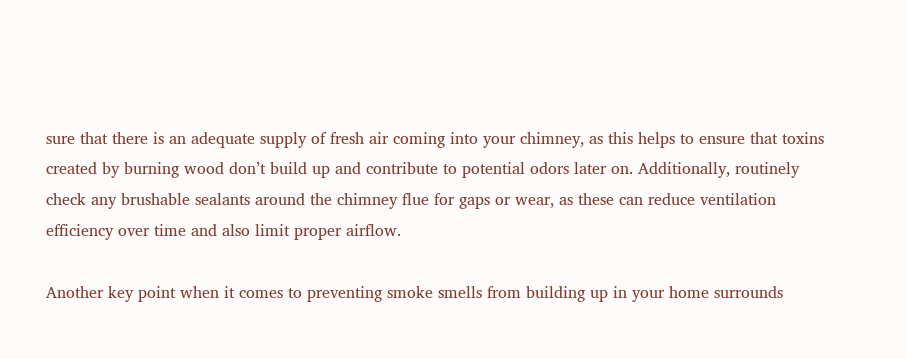sure that there is an adequate supply of fresh air coming into your chimney, as this helps to ensure that toxins created by burning wood don’t build up and contribute to potential odors later on. Additionally, routinely check any brushable sealants around the chimney flue for gaps or wear, as these can reduce ventilation efficiency over time and also limit proper airflow.

Another key point when it comes to preventing smoke smells from building up in your home surrounds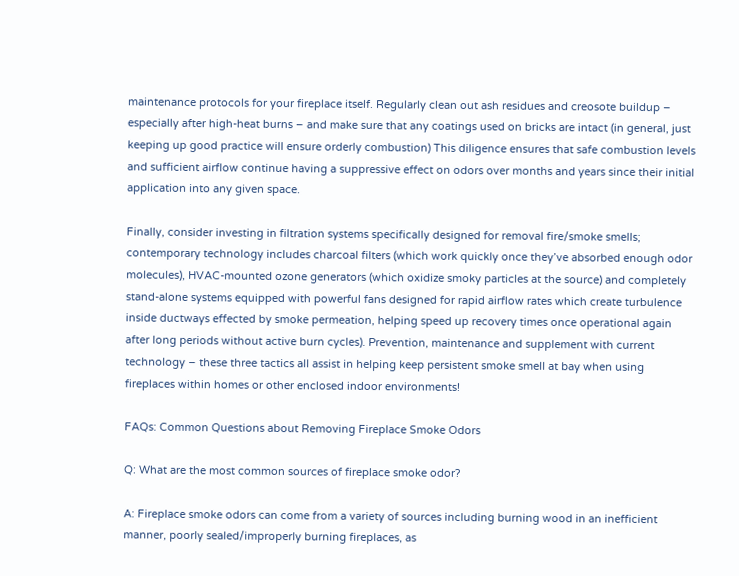maintenance protocols for your fireplace itself. Regularly clean out ash residues and creosote buildup – especially after high-heat burns – and make sure that any coatings used on bricks are intact (in general, just keeping up good practice will ensure orderly combustion) This diligence ensures that safe combustion levels and sufficient airflow continue having a suppressive effect on odors over months and years since their initial application into any given space.

Finally, consider investing in filtration systems specifically designed for removal fire/smoke smells; contemporary technology includes charcoal filters (which work quickly once they’ve absorbed enough odor molecules), HVAC-mounted ozone generators (which oxidize smoky particles at the source) and completely stand-alone systems equipped with powerful fans designed for rapid airflow rates which create turbulence inside ductways effected by smoke permeation, helping speed up recovery times once operational again after long periods without active burn cycles). Prevention, maintenance and supplement with current technology – these three tactics all assist in helping keep persistent smoke smell at bay when using fireplaces within homes or other enclosed indoor environments!

FAQs: Common Questions about Removing Fireplace Smoke Odors

Q: What are the most common sources of fireplace smoke odor?

A: Fireplace smoke odors can come from a variety of sources including burning wood in an inefficient manner, poorly sealed/improperly burning fireplaces, as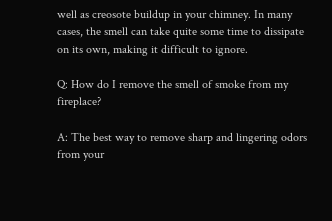well as creosote buildup in your chimney. In many cases, the smell can take quite some time to dissipate on its own, making it difficult to ignore.

Q: How do I remove the smell of smoke from my fireplace?

A: The best way to remove sharp and lingering odors from your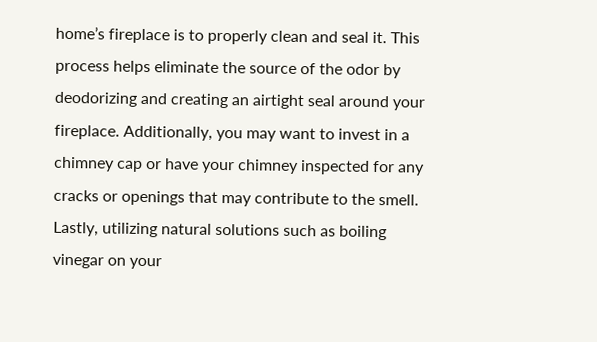home’s fireplace is to properly clean and seal it. This process helps eliminate the source of the odor by deodorizing and creating an airtight seal around your fireplace. Additionally, you may want to invest in a chimney cap or have your chimney inspected for any cracks or openings that may contribute to the smell. Lastly, utilizing natural solutions such as boiling vinegar on your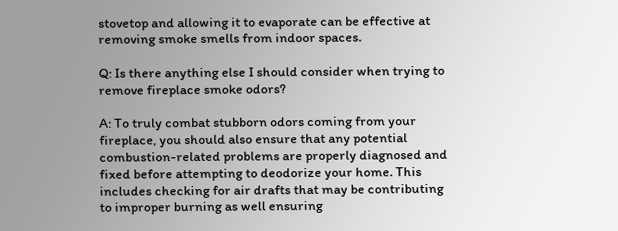stovetop and allowing it to evaporate can be effective at removing smoke smells from indoor spaces.

Q: Is there anything else I should consider when trying to remove fireplace smoke odors?

A: To truly combat stubborn odors coming from your fireplace, you should also ensure that any potential combustion-related problems are properly diagnosed and fixed before attempting to deodorize your home. This includes checking for air drafts that may be contributing to improper burning as well ensuring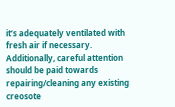it’s adequately ventilated with fresh air if necessary. Additionally, careful attention should be paid towards repairing/cleaning any existing creosote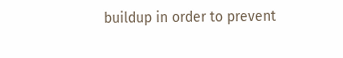buildup in order to prevent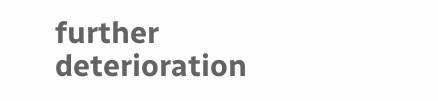further deterioration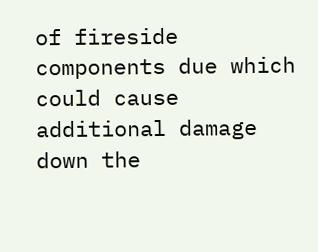of fireside components due which could cause additional damage down the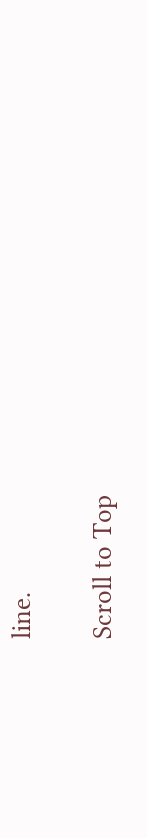line.

Scroll to Top